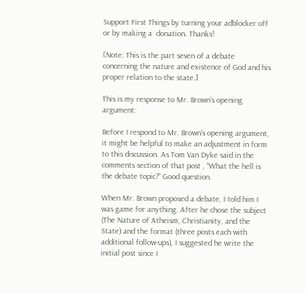Support First Things by turning your adblocker off or by making a  donation. Thanks!

[Note: This is the part seven of a debate concerning the nature and existence of God and his proper relation to the state.]

This is my response to Mr. Brown’s opening argument:

Before I respond to Mr. Brown’s opening argument, it might be helpful to make an adjustment in form to this discussion. As Tom Van Dyke said in the comments section of that post , “What the hell is the debate topic?” Good question.

When Mr. Brown proposed a debate, I told him I was game for anything. After he chose the subject (The Nature of Atheism, Christianity, and the State) and the format (three posts each with additional follow-ups), I suggested he write the initial post since I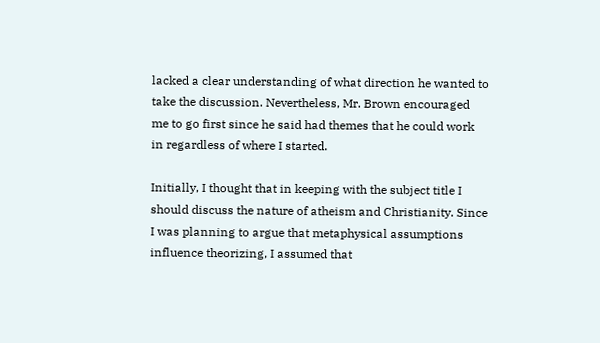lacked a clear understanding of what direction he wanted to take the discussion. Nevertheless, Mr. Brown encouraged me to go first since he said had themes that he could work in regardless of where I started.

Initially, I thought that in keeping with the subject title I should discuss the nature of atheism and Christianity. Since I was planning to argue that metaphysical assumptions influence theorizing, I assumed that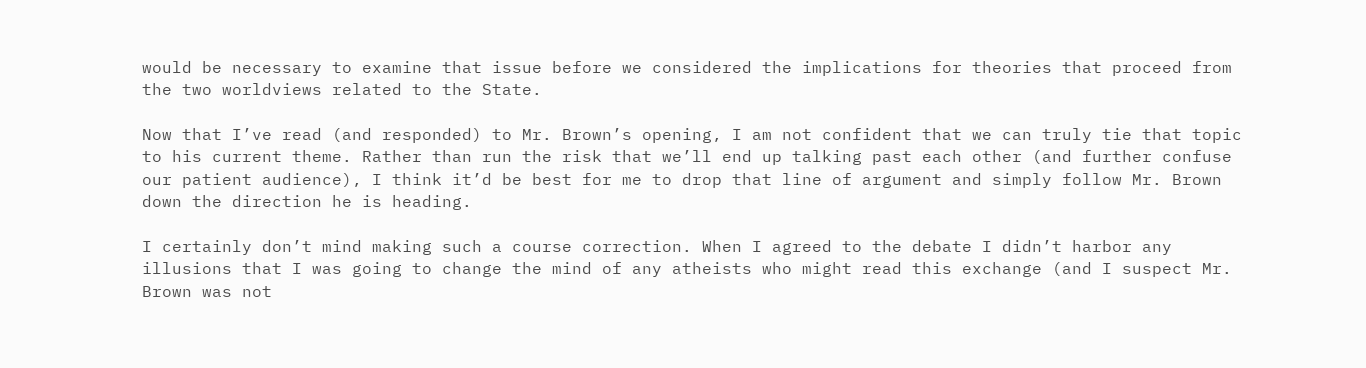would be necessary to examine that issue before we considered the implications for theories that proceed from the two worldviews related to the State.

Now that I’ve read (and responded) to Mr. Brown’s opening, I am not confident that we can truly tie that topic to his current theme. Rather than run the risk that we’ll end up talking past each other (and further confuse our patient audience), I think it’d be best for me to drop that line of argument and simply follow Mr. Brown down the direction he is heading.

I certainly don’t mind making such a course correction. When I agreed to the debate I didn’t harbor any illusions that I was going to change the mind of any atheists who might read this exchange (and I suspect Mr. Brown was not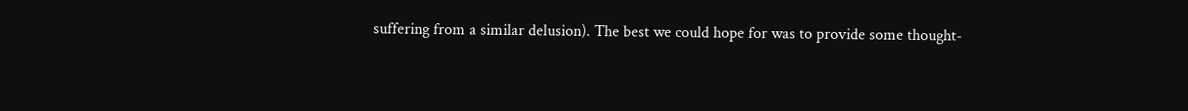suffering from a similar delusion). The best we could hope for was to provide some thought-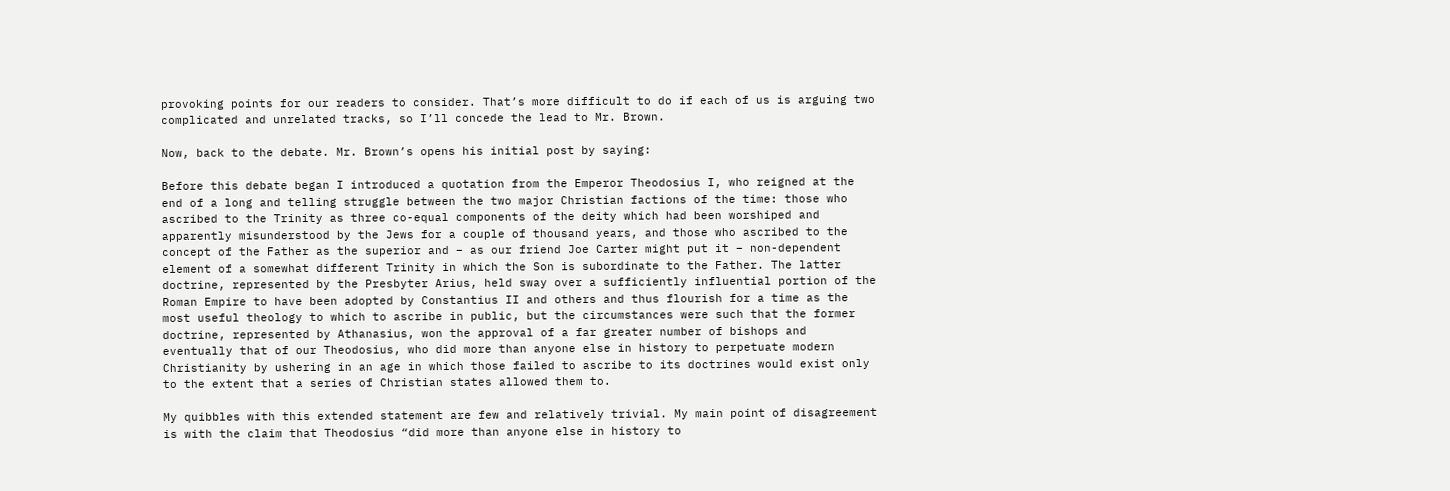provoking points for our readers to consider. That’s more difficult to do if each of us is arguing two complicated and unrelated tracks, so I’ll concede the lead to Mr. Brown.

Now, back to the debate. Mr. Brown’s opens his initial post by saying:

Before this debate began I introduced a quotation from the Emperor Theodosius I, who reigned at the end of a long and telling struggle between the two major Christian factions of the time: those who ascribed to the Trinity as three co-equal components of the deity which had been worshiped and apparently misunderstood by the Jews for a couple of thousand years, and those who ascribed to the concept of the Father as the superior and – as our friend Joe Carter might put it – non-dependent element of a somewhat different Trinity in which the Son is subordinate to the Father. The latter doctrine, represented by the Presbyter Arius, held sway over a sufficiently influential portion of the Roman Empire to have been adopted by Constantius II and others and thus flourish for a time as the most useful theology to which to ascribe in public, but the circumstances were such that the former doctrine, represented by Athanasius, won the approval of a far greater number of bishops and eventually that of our Theodosius, who did more than anyone else in history to perpetuate modern Christianity by ushering in an age in which those failed to ascribe to its doctrines would exist only to the extent that a series of Christian states allowed them to.

My quibbles with this extended statement are few and relatively trivial. My main point of disagreement is with the claim that Theodosius “did more than anyone else in history to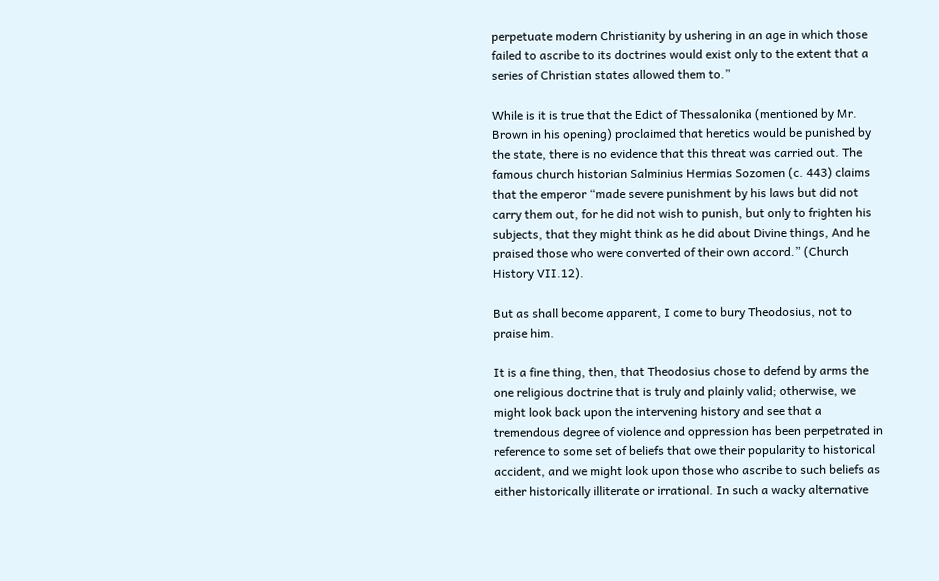perpetuate modern Christianity by ushering in an age in which those failed to ascribe to its doctrines would exist only to the extent that a series of Christian states allowed them to.”

While is it is true that the Edict of Thessalonika (mentioned by Mr. Brown in his opening) proclaimed that heretics would be punished by the state, there is no evidence that this threat was carried out. The famous church historian Salminius Hermias Sozomen (c. 443) claims that the emperor “made severe punishment by his laws but did not carry them out, for he did not wish to punish, but only to frighten his subjects, that they might think as he did about Divine things, And he praised those who were converted of their own accord.” (Church History VII.12).

But as shall become apparent, I come to bury Theodosius, not to praise him.

It is a fine thing, then, that Theodosius chose to defend by arms the one religious doctrine that is truly and plainly valid; otherwise, we might look back upon the intervening history and see that a tremendous degree of violence and oppression has been perpetrated in reference to some set of beliefs that owe their popularity to historical accident, and we might look upon those who ascribe to such beliefs as either historically illiterate or irrational. In such a wacky alternative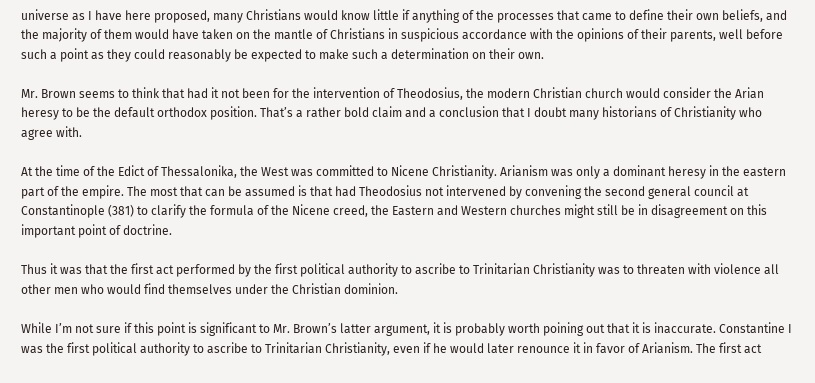universe as I have here proposed, many Christians would know little if anything of the processes that came to define their own beliefs, and the majority of them would have taken on the mantle of Christians in suspicious accordance with the opinions of their parents, well before such a point as they could reasonably be expected to make such a determination on their own.

Mr. Brown seems to think that had it not been for the intervention of Theodosius, the modern Christian church would consider the Arian heresy to be the default orthodox position. That’s a rather bold claim and a conclusion that I doubt many historians of Christianity who agree with.

At the time of the Edict of Thessalonika, the West was committed to Nicene Christianity. Arianism was only a dominant heresy in the eastern part of the empire. The most that can be assumed is that had Theodosius not intervened by convening the second general council at Constantinople (381) to clarify the formula of the Nicene creed, the Eastern and Western churches might still be in disagreement on this important point of doctrine.

Thus it was that the first act performed by the first political authority to ascribe to Trinitarian Christianity was to threaten with violence all other men who would find themselves under the Christian dominion.

While I’m not sure if this point is significant to Mr. Brown’s latter argument, it is probably worth poining out that it is inaccurate. Constantine I was the first political authority to ascribe to Trinitarian Christianity, even if he would later renounce it in favor of Arianism. The first act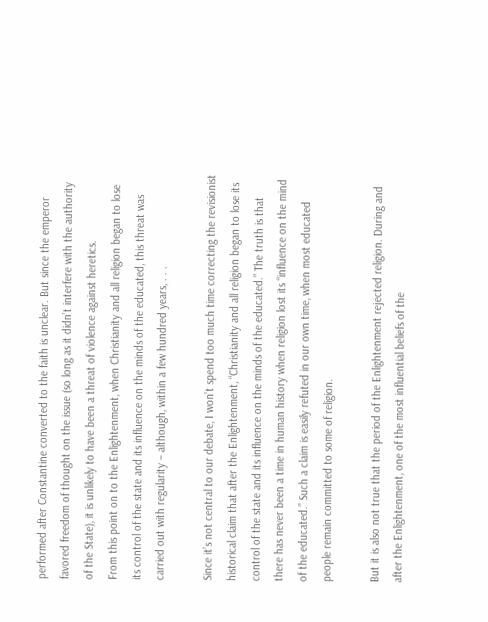performed after Constantine converted to the faith is unclear. But since the emperor favored freedom of thought on the issue (so long as it didn’t interfere with the authority of the State), it is unlikely to have been a threat of violence against heretics.
From this point on to the Enlightenment, when Christianity and all religion began to lose its control of the state and its influence on the minds of the educated, this threat was carried out with regularity – although, within a few hundred years, . . .

Since it’s not central to our debate, I won’t spend too much time correcting the revisionist historical claim that after the Enlightenment, “Christianity and all religion began to lose its control of the state and its influence on the minds of the educated.” The truth is that there has never been a time in human history when religion lost its “influence on the mind of the educated.” Such a claim is easily refuted in our own time, when most educated people remain committed to some of religion.

But it is also not true that the period of the Enlightenment rejected religion. During and after the Enlightenment, one of the most influential beliefs of the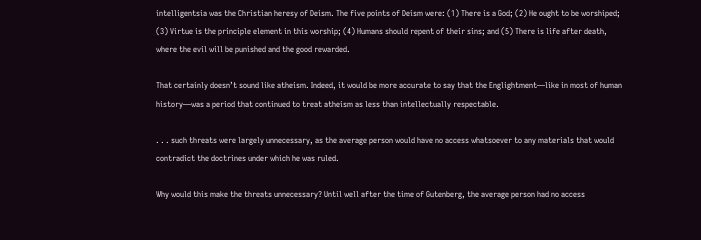intelligentsia was the Christian heresy of Deism. The five points of Deism were: (1) There is a God; (2) He ought to be worshiped; (3) Virtue is the principle element in this worship; (4) Humans should repent of their sins; and (5) There is life after death, where the evil will be punished and the good rewarded.

That certainly doesn’t sound like atheism. Indeed, it would be more accurate to say that the Englightment—like in most of human history—was a period that continued to treat atheism as less than intellectually respectable.

. . . such threats were largely unnecessary, as the average person would have no access whatsoever to any materials that would contradict the doctrines under which he was ruled.

Why would this make the threats unnecessary? Until well after the time of Gutenberg, the average person had no access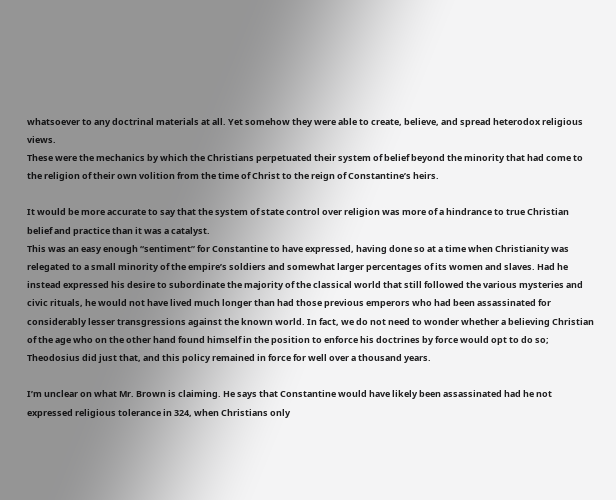whatsoever to any doctrinal materials at all. Yet somehow they were able to create, believe, and spread heterodox religious views.
These were the mechanics by which the Christians perpetuated their system of belief beyond the minority that had come to the religion of their own volition from the time of Christ to the reign of Constantine’s heirs.

It would be more accurate to say that the system of state control over religion was more of a hindrance to true Christian belief and practice than it was a catalyst.
This was an easy enough “sentiment” for Constantine to have expressed, having done so at a time when Christianity was relegated to a small minority of the empire’s soldiers and somewhat larger percentages of its women and slaves. Had he instead expressed his desire to subordinate the majority of the classical world that still followed the various mysteries and civic rituals, he would not have lived much longer than had those previous emperors who had been assassinated for considerably lesser transgressions against the known world. In fact, we do not need to wonder whether a believing Christian of the age who on the other hand found himself in the position to enforce his doctrines by force would opt to do so; Theodosius did just that, and this policy remained in force for well over a thousand years.

I’m unclear on what Mr. Brown is claiming. He says that Constantine would have likely been assassinated had he not expressed religious tolerance in 324, when Christians only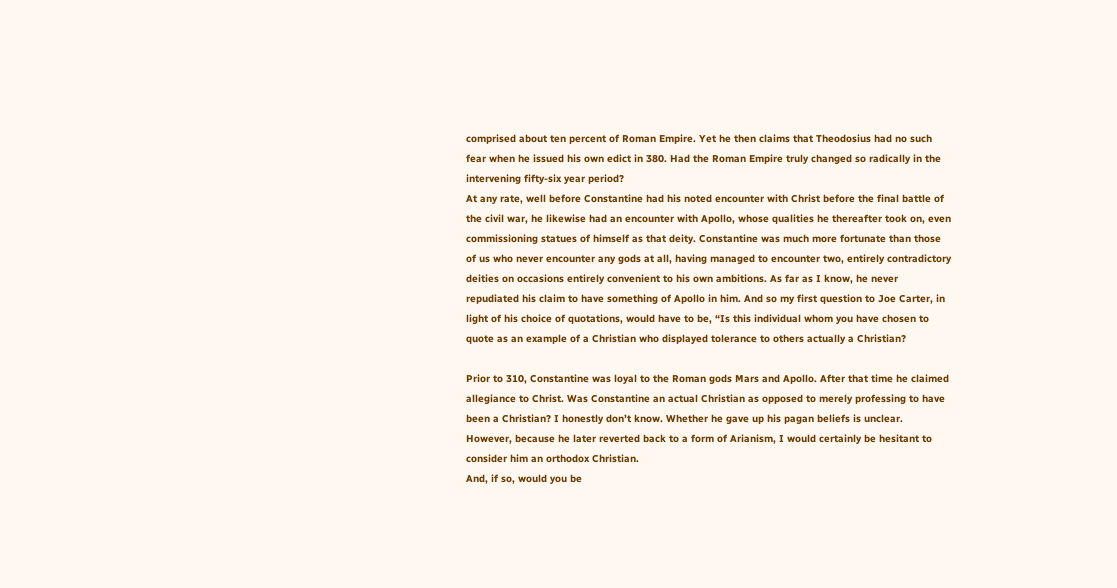comprised about ten percent of Roman Empire. Yet he then claims that Theodosius had no such fear when he issued his own edict in 380. Had the Roman Empire truly changed so radically in the intervening fifty-six year period?
At any rate, well before Constantine had his noted encounter with Christ before the final battle of the civil war, he likewise had an encounter with Apollo, whose qualities he thereafter took on, even commissioning statues of himself as that deity. Constantine was much more fortunate than those of us who never encounter any gods at all, having managed to encounter two, entirely contradictory deities on occasions entirely convenient to his own ambitions. As far as I know, he never repudiated his claim to have something of Apollo in him. And so my first question to Joe Carter, in light of his choice of quotations, would have to be, “Is this individual whom you have chosen to quote as an example of a Christian who displayed tolerance to others actually a Christian?

Prior to 310, Constantine was loyal to the Roman gods Mars and Apollo. After that time he claimed allegiance to Christ. Was Constantine an actual Christian as opposed to merely professing to have been a Christian? I honestly don’t know. Whether he gave up his pagan beliefs is unclear. However, because he later reverted back to a form of Arianism, I would certainly be hesitant to consider him an orthodox Christian.
And, if so, would you be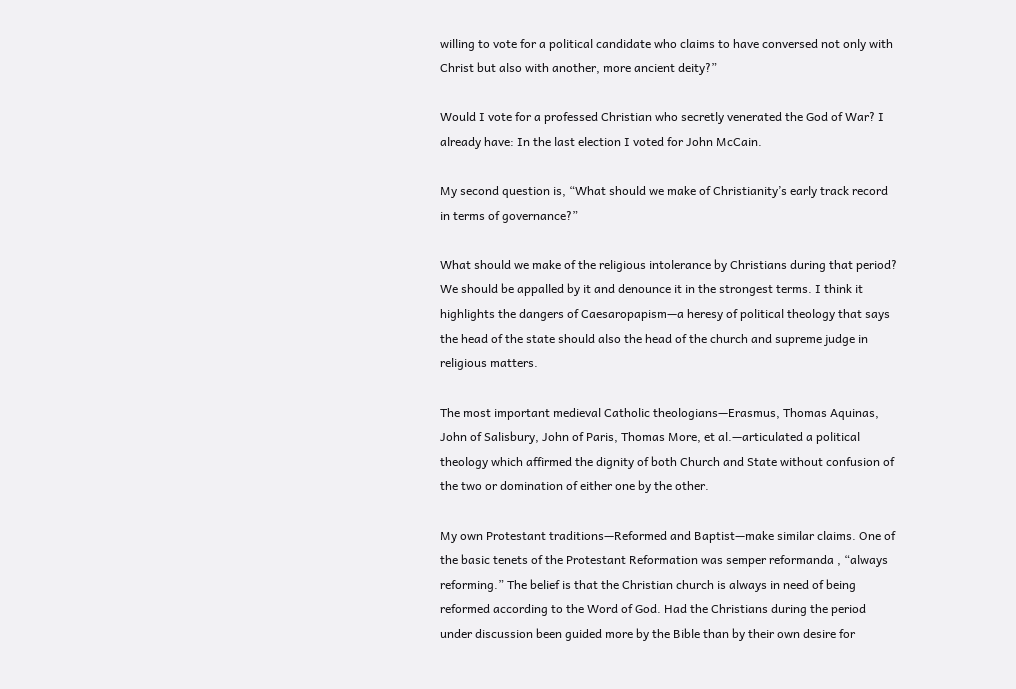willing to vote for a political candidate who claims to have conversed not only with Christ but also with another, more ancient deity?”

Would I vote for a professed Christian who secretly venerated the God of War? I already have: In the last election I voted for John McCain.

My second question is, “What should we make of Christianity’s early track record in terms of governance?”

What should we make of the religious intolerance by Christians during that period? We should be appalled by it and denounce it in the strongest terms. I think it highlights the dangers of Caesaropapism—a heresy of political theology that says the head of the state should also the head of the church and supreme judge in religious matters.

The most important medieval Catholic theologians—Erasmus, Thomas Aquinas, John of Salisbury, John of Paris, Thomas More, et al.—articulated a political theology which affirmed the dignity of both Church and State without confusion of the two or domination of either one by the other.

My own Protestant traditions—Reformed and Baptist—make similar claims. One of the basic tenets of the Protestant Reformation was semper reformanda , “always reforming.” The belief is that the Christian church is always in need of being reformed according to the Word of God. Had the Christians during the period under discussion been guided more by the Bible than by their own desire for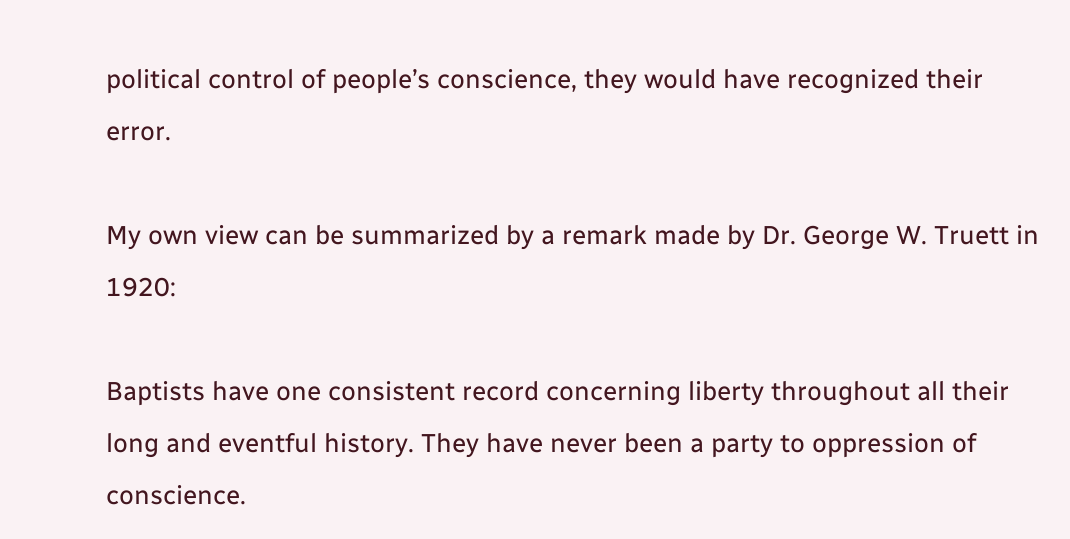political control of people’s conscience, they would have recognized their error.

My own view can be summarized by a remark made by Dr. George W. Truett in 1920:

Baptists have one consistent record concerning liberty throughout all their long and eventful history. They have never been a party to oppression of conscience.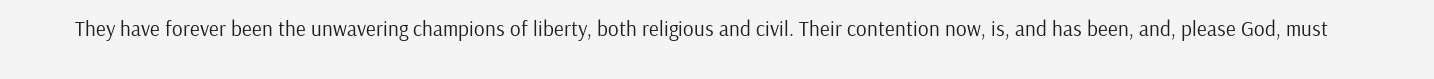They have forever been the unwavering champions of liberty, both religious and civil. Their contention now, is, and has been, and, please God, must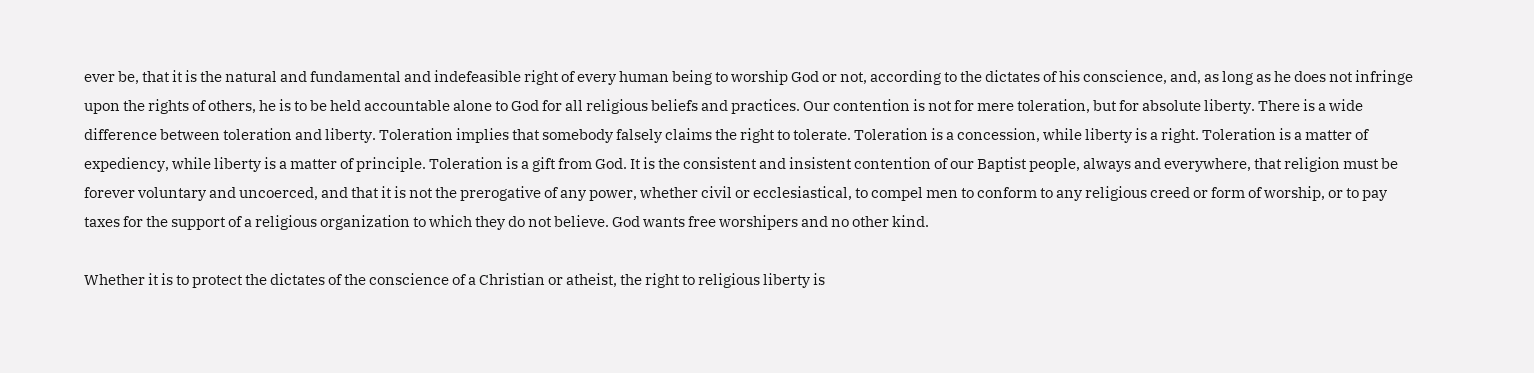ever be, that it is the natural and fundamental and indefeasible right of every human being to worship God or not, according to the dictates of his conscience, and, as long as he does not infringe upon the rights of others, he is to be held accountable alone to God for all religious beliefs and practices. Our contention is not for mere toleration, but for absolute liberty. There is a wide difference between toleration and liberty. Toleration implies that somebody falsely claims the right to tolerate. Toleration is a concession, while liberty is a right. Toleration is a matter of expediency, while liberty is a matter of principle. Toleration is a gift from God. It is the consistent and insistent contention of our Baptist people, always and everywhere, that religion must be forever voluntary and uncoerced, and that it is not the prerogative of any power, whether civil or ecclesiastical, to compel men to conform to any religious creed or form of worship, or to pay taxes for the support of a religious organization to which they do not believe. God wants free worshipers and no other kind.

Whether it is to protect the dictates of the conscience of a Christian or atheist, the right to religious liberty is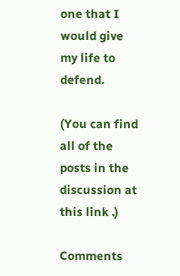one that I would give my life to defend.

(You can find all of the posts in the discussion at  this link .)

Comments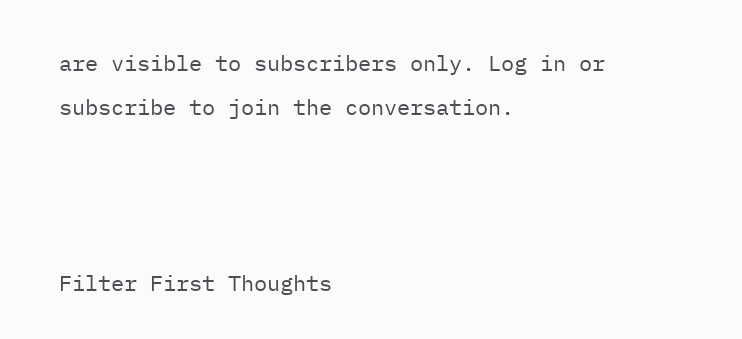are visible to subscribers only. Log in or subscribe to join the conversation.



Filter First Thoughts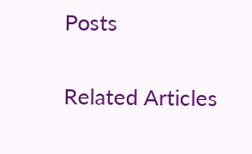Posts

Related Articles